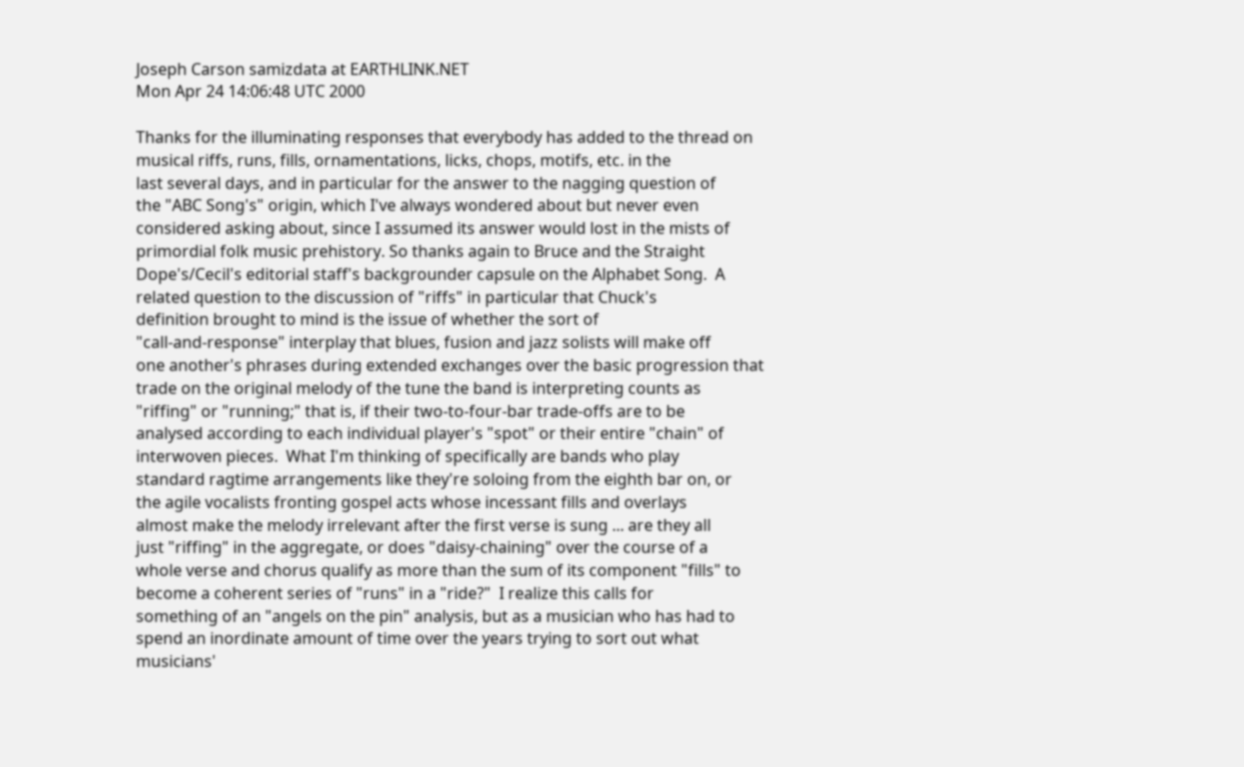Joseph Carson samizdata at EARTHLINK.NET
Mon Apr 24 14:06:48 UTC 2000

Thanks for the illuminating responses that everybody has added to the thread on
musical riffs, runs, fills, ornamentations, licks, chops, motifs, etc. in the
last several days, and in particular for the answer to the nagging question of
the "ABC Song's" origin, which I've always wondered about but never even
considered asking about, since I assumed its answer would lost in the mists of
primordial folk music prehistory. So thanks again to Bruce and the Straight
Dope's/Cecil's editorial staff's backgrounder capsule on the Alphabet Song.  A
related question to the discussion of "riffs" in particular that Chuck's
definition brought to mind is the issue of whether the sort of
"call-and-response" interplay that blues, fusion and jazz solists will make off
one another's phrases during extended exchanges over the basic progression that
trade on the original melody of the tune the band is interpreting counts as
"riffing" or "running;" that is, if their two-to-four-bar trade-offs are to be
analysed according to each individual player's "spot" or their entire "chain" of
interwoven pieces.  What I'm thinking of specifically are bands who play
standard ragtime arrangements like they're soloing from the eighth bar on, or
the agile vocalists fronting gospel acts whose incessant fills and overlays
almost make the melody irrelevant after the first verse is sung ... are they all
just "riffing" in the aggregate, or does "daisy-chaining" over the course of a
whole verse and chorus qualify as more than the sum of its component "fills" to
become a coherent series of "runs" in a "ride?"  I realize this calls for
something of an "angels on the pin" analysis, but as a musician who has had to
spend an inordinate amount of time over the years trying to sort out what
musicians'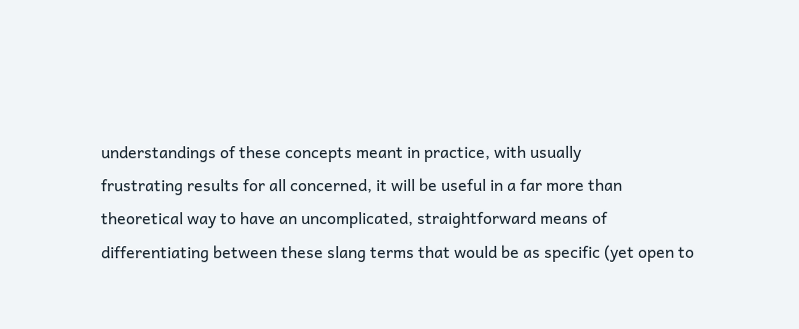understandings of these concepts meant in practice, with usually
frustrating results for all concerned, it will be useful in a far more than
theoretical way to have an uncomplicated, straightforward means of
differentiating between these slang terms that would be as specific (yet open to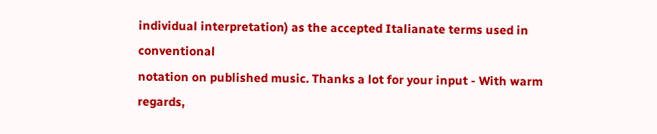individual interpretation) as the accepted Italianate terms used in conventional
notation on published music. Thanks a lot for your input - With warm regards,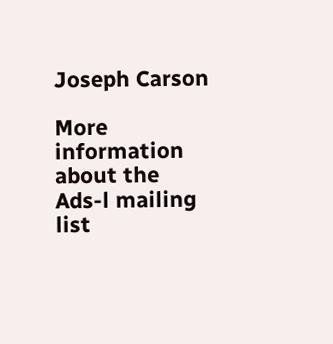Joseph Carson

More information about the Ads-l mailing list